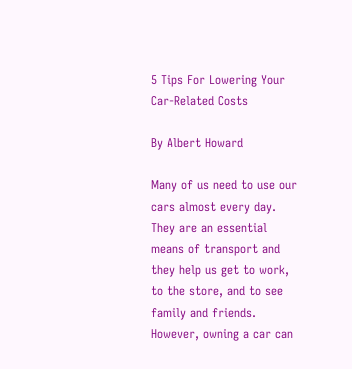5 Tips For Lowering Your Car-Related Costs

By Albert Howard

Many of us need to use our cars almost every day. They are an essential means of transport and they help us get to work, to the store, and to see family and friends. However, owning a car can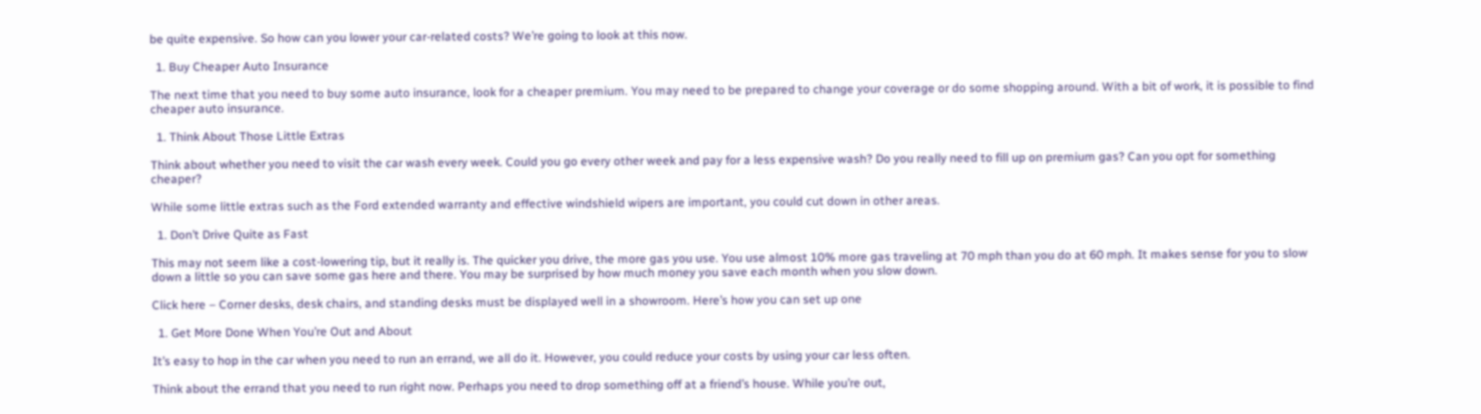be quite expensive. So how can you lower your car-related costs? We’re going to look at this now.

  1. Buy Cheaper Auto Insurance

The next time that you need to buy some auto insurance, look for a cheaper premium. You may need to be prepared to change your coverage or do some shopping around. With a bit of work, it is possible to find cheaper auto insurance.

  1. Think About Those Little Extras

Think about whether you need to visit the car wash every week. Could you go every other week and pay for a less expensive wash? Do you really need to fill up on premium gas? Can you opt for something cheaper?

While some little extras such as the Ford extended warranty and effective windshield wipers are important, you could cut down in other areas.

  1. Don’t Drive Quite as Fast

This may not seem like a cost-lowering tip, but it really is. The quicker you drive, the more gas you use. You use almost 10% more gas traveling at 70 mph than you do at 60 mph. It makes sense for you to slow down a little so you can save some gas here and there. You may be surprised by how much money you save each month when you slow down.

Click here – Corner desks, desk chairs, and standing desks must be displayed well in a showroom. Here’s how you can set up one

  1. Get More Done When You’re Out and About

It’s easy to hop in the car when you need to run an errand, we all do it. However, you could reduce your costs by using your car less often.

Think about the errand that you need to run right now. Perhaps you need to drop something off at a friend’s house. While you’re out,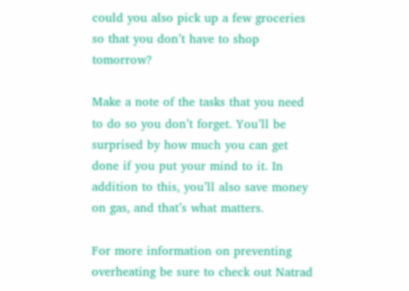could you also pick up a few groceries so that you don’t have to shop tomorrow?

Make a note of the tasks that you need to do so you don’t forget. You’ll be surprised by how much you can get done if you put your mind to it. In addition to this, you’ll also save money on gas, and that’s what matters.

For more information on preventing overheating be sure to check out Natrad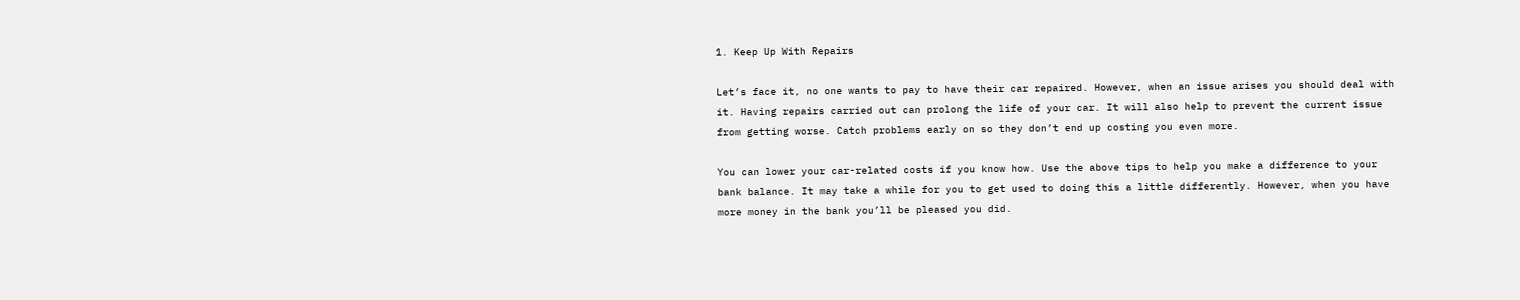1. Keep Up With Repairs

Let’s face it, no one wants to pay to have their car repaired. However, when an issue arises you should deal with it. Having repairs carried out can prolong the life of your car. It will also help to prevent the current issue from getting worse. Catch problems early on so they don’t end up costing you even more.

You can lower your car-related costs if you know how. Use the above tips to help you make a difference to your bank balance. It may take a while for you to get used to doing this a little differently. However, when you have more money in the bank you’ll be pleased you did.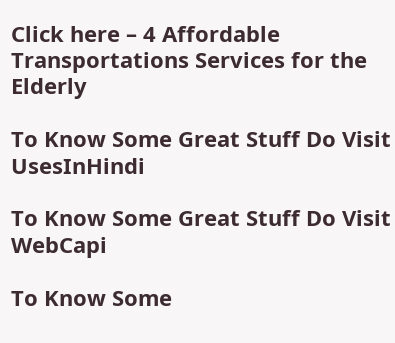Click here – 4 Affordable Transportations Services for the Elderly

To Know Some Great Stuff Do Visit UsesInHindi

To Know Some Great Stuff Do Visit WebCapi

To Know Some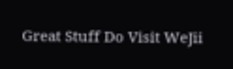Great Stuff Do Visit WeJii